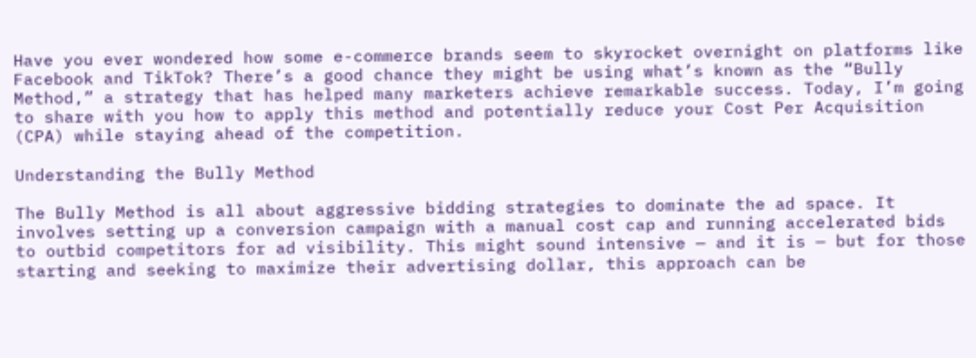Have you ever wondered how some e-commerce brands seem to skyrocket overnight on platforms like Facebook and TikTok? There’s a good chance they might be using what’s known as the “Bully Method,” a strategy that has helped many marketers achieve remarkable success. Today, I’m going to share with you how to apply this method and potentially reduce your Cost Per Acquisition (CPA) while staying ahead of the competition.

Understanding the Bully Method

The Bully Method is all about aggressive bidding strategies to dominate the ad space. It involves setting up a conversion campaign with a manual cost cap and running accelerated bids to outbid competitors for ad visibility. This might sound intensive — and it is — but for those starting and seeking to maximize their advertising dollar, this approach can be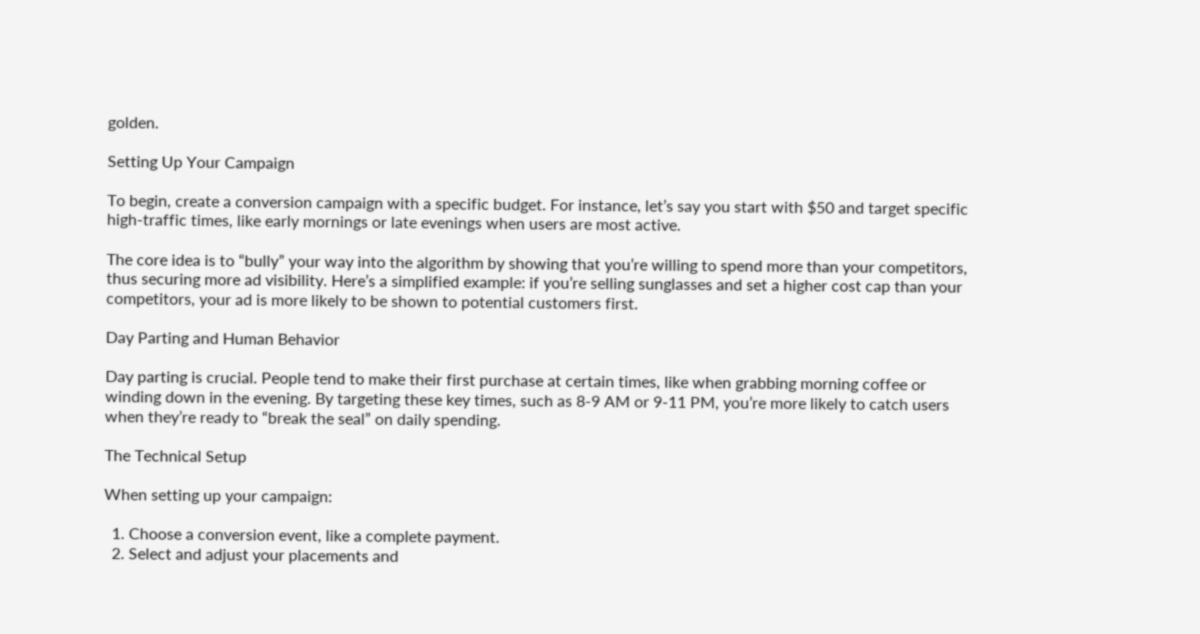golden.

Setting Up Your Campaign

To begin, create a conversion campaign with a specific budget. For instance, let’s say you start with $50 and target specific high-traffic times, like early mornings or late evenings when users are most active.

The core idea is to “bully” your way into the algorithm by showing that you’re willing to spend more than your competitors, thus securing more ad visibility. Here’s a simplified example: if you’re selling sunglasses and set a higher cost cap than your competitors, your ad is more likely to be shown to potential customers first.

Day Parting and Human Behavior

Day parting is crucial. People tend to make their first purchase at certain times, like when grabbing morning coffee or winding down in the evening. By targeting these key times, such as 8-9 AM or 9-11 PM, you’re more likely to catch users when they’re ready to “break the seal” on daily spending.

The Technical Setup

When setting up your campaign:

  1. Choose a conversion event, like a complete payment.
  2. Select and adjust your placements and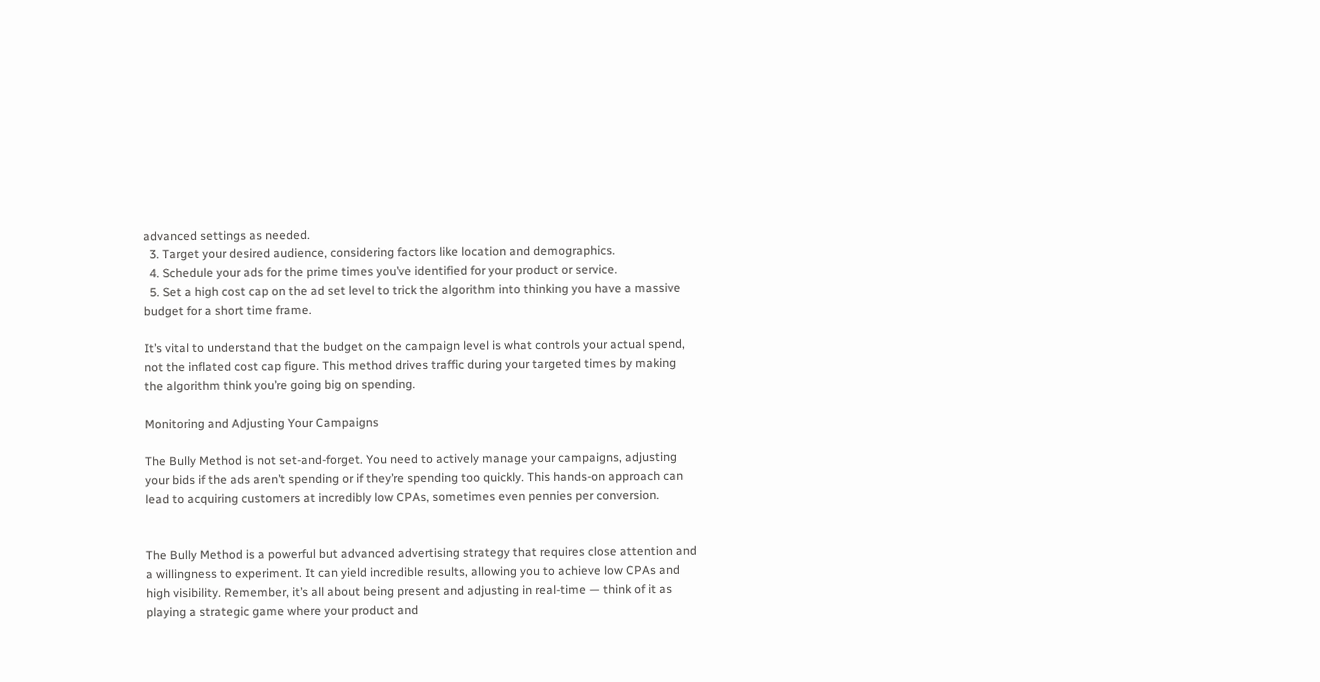advanced settings as needed.
  3. Target your desired audience, considering factors like location and demographics.
  4. Schedule your ads for the prime times you’ve identified for your product or service.
  5. Set a high cost cap on the ad set level to trick the algorithm into thinking you have a massive budget for a short time frame.

It’s vital to understand that the budget on the campaign level is what controls your actual spend, not the inflated cost cap figure. This method drives traffic during your targeted times by making the algorithm think you’re going big on spending.

Monitoring and Adjusting Your Campaigns

The Bully Method is not set-and-forget. You need to actively manage your campaigns, adjusting your bids if the ads aren’t spending or if they’re spending too quickly. This hands-on approach can lead to acquiring customers at incredibly low CPAs, sometimes even pennies per conversion.


The Bully Method is a powerful but advanced advertising strategy that requires close attention and a willingness to experiment. It can yield incredible results, allowing you to achieve low CPAs and high visibility. Remember, it’s all about being present and adjusting in real-time — think of it as playing a strategic game where your product and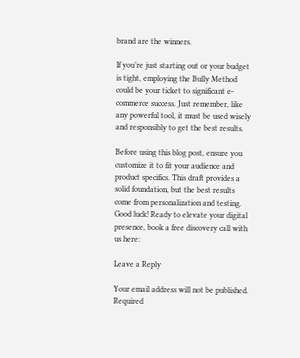brand are the winners.

If you’re just starting out or your budget is tight, employing the Bully Method could be your ticket to significant e-commerce success. Just remember, like any powerful tool, it must be used wisely and responsibly to get the best results.

Before using this blog post, ensure you customize it to fit your audience and product specifics. This draft provides a solid foundation, but the best results come from personalization and testing. Good luck! Ready to elevate your digital presence, book a free discovery call with us here:

Leave a Reply

Your email address will not be published. Required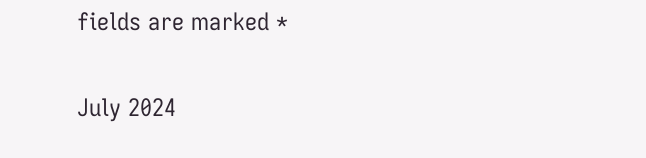fields are marked *


July 2024